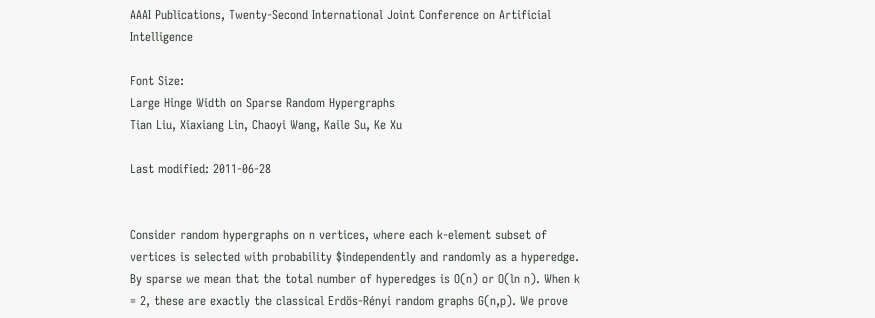AAAI Publications, Twenty-Second International Joint Conference on Artificial Intelligence

Font Size:
Large Hinge Width on Sparse Random Hypergraphs
Tian Liu, Xiaxiang Lin, Chaoyi Wang, Kaile Su, Ke Xu

Last modified: 2011-06-28


Consider random hypergraphs on n vertices, where each k-element subset of vertices is selected with probability $independently and randomly as a hyperedge. By sparse we mean that the total number of hyperedges is O(n) or O(ln n). When k = 2, these are exactly the classical Erdös-Rényi random graphs G(n,p). We prove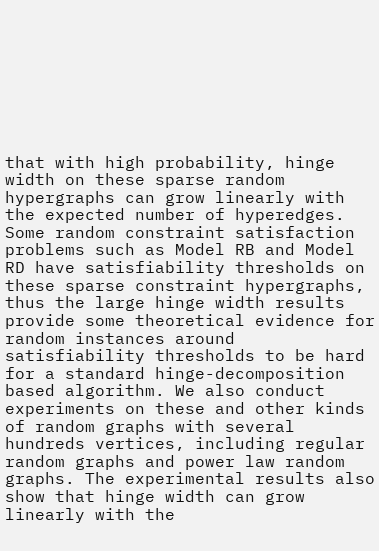that with high probability, hinge width on these sparse random hypergraphs can grow linearly with the expected number of hyperedges. Some random constraint satisfaction problems such as Model RB and Model RD have satisfiability thresholds on these sparse constraint hypergraphs, thus the large hinge width results provide some theoretical evidence for random instances around satisfiability thresholds to be hard for a standard hinge-decomposition based algorithm. We also conduct experiments on these and other kinds of random graphs with several hundreds vertices, including regular random graphs and power law random graphs. The experimental results also show that hinge width can grow linearly with the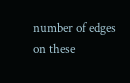number of edges on these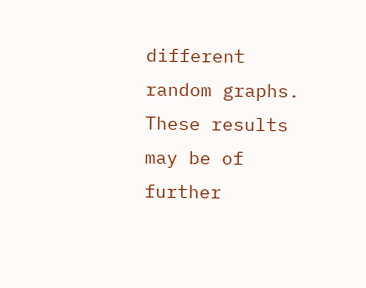different random graphs. These results may be of further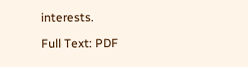interests.

Full Text: PDF